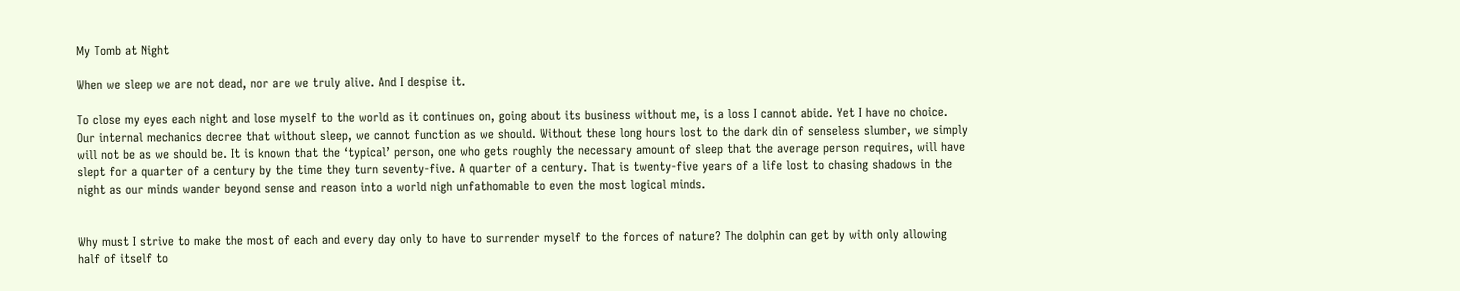My Tomb at Night

When we sleep we are not dead, nor are we truly alive. And I despise it.

To close my eyes each night and lose myself to the world as it continues on, going about its business without me, is a loss I cannot abide. Yet I have no choice. Our internal mechanics decree that without sleep, we cannot function as we should. Without these long hours lost to the dark din of senseless slumber, we simply will not be as we should be. It is known that the ‘typical’ person, one who gets roughly the necessary amount of sleep that the average person requires, will have slept for a quarter of a century by the time they turn seventy-five. A quarter of a century. That is twenty-five years of a life lost to chasing shadows in the night as our minds wander beyond sense and reason into a world nigh unfathomable to even the most logical minds.


Why must I strive to make the most of each and every day only to have to surrender myself to the forces of nature? The dolphin can get by with only allowing half of itself to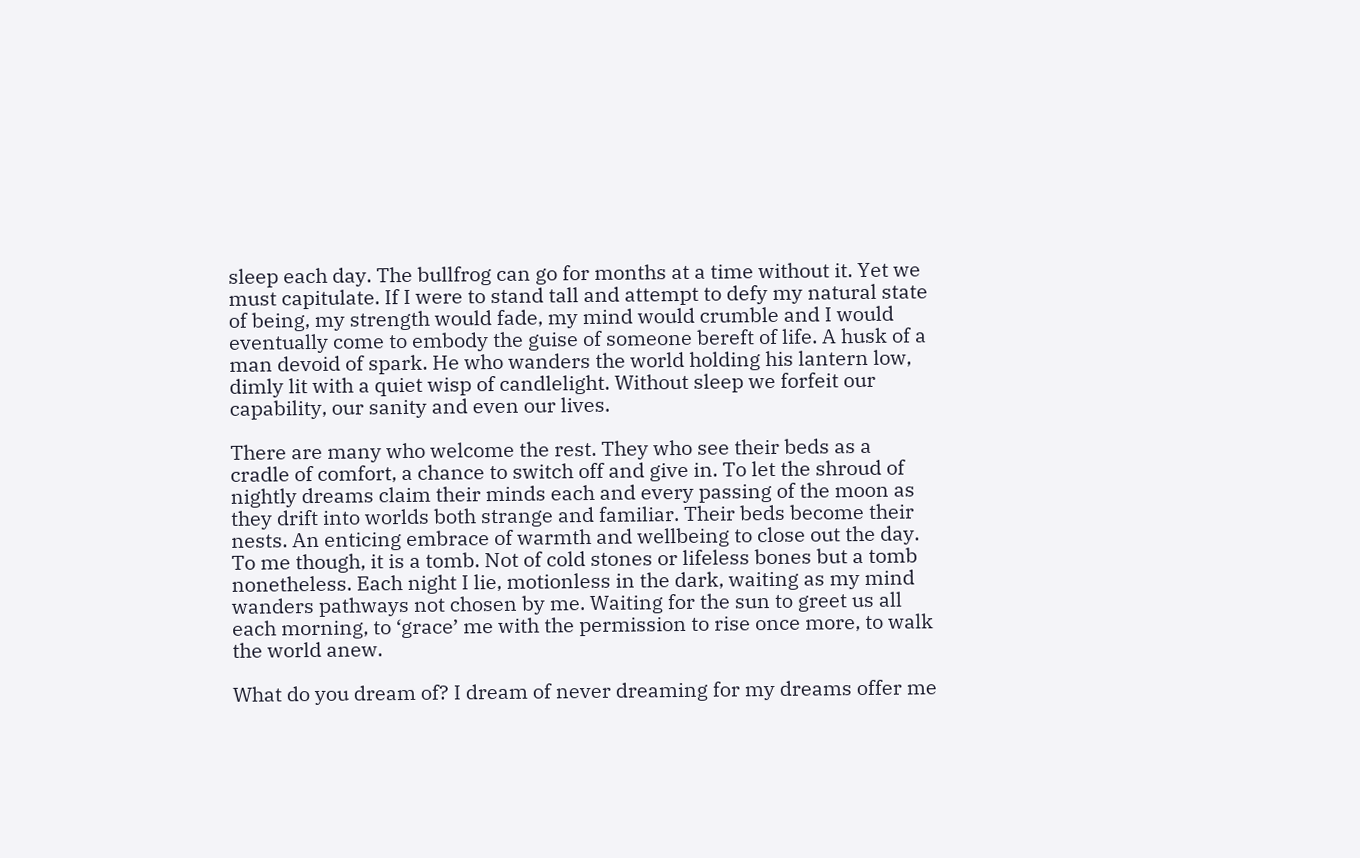sleep each day. The bullfrog can go for months at a time without it. Yet we must capitulate. If I were to stand tall and attempt to defy my natural state of being, my strength would fade, my mind would crumble and I would eventually come to embody the guise of someone bereft of life. A husk of a man devoid of spark. He who wanders the world holding his lantern low, dimly lit with a quiet wisp of candlelight. Without sleep we forfeit our capability, our sanity and even our lives.

There are many who welcome the rest. They who see their beds as a cradle of comfort, a chance to switch off and give in. To let the shroud of nightly dreams claim their minds each and every passing of the moon as they drift into worlds both strange and familiar. Their beds become their nests. An enticing embrace of warmth and wellbeing to close out the day. To me though, it is a tomb. Not of cold stones or lifeless bones but a tomb nonetheless. Each night I lie, motionless in the dark, waiting as my mind wanders pathways not chosen by me. Waiting for the sun to greet us all each morning, to ‘grace’ me with the permission to rise once more, to walk the world anew.

What do you dream of? I dream of never dreaming for my dreams offer me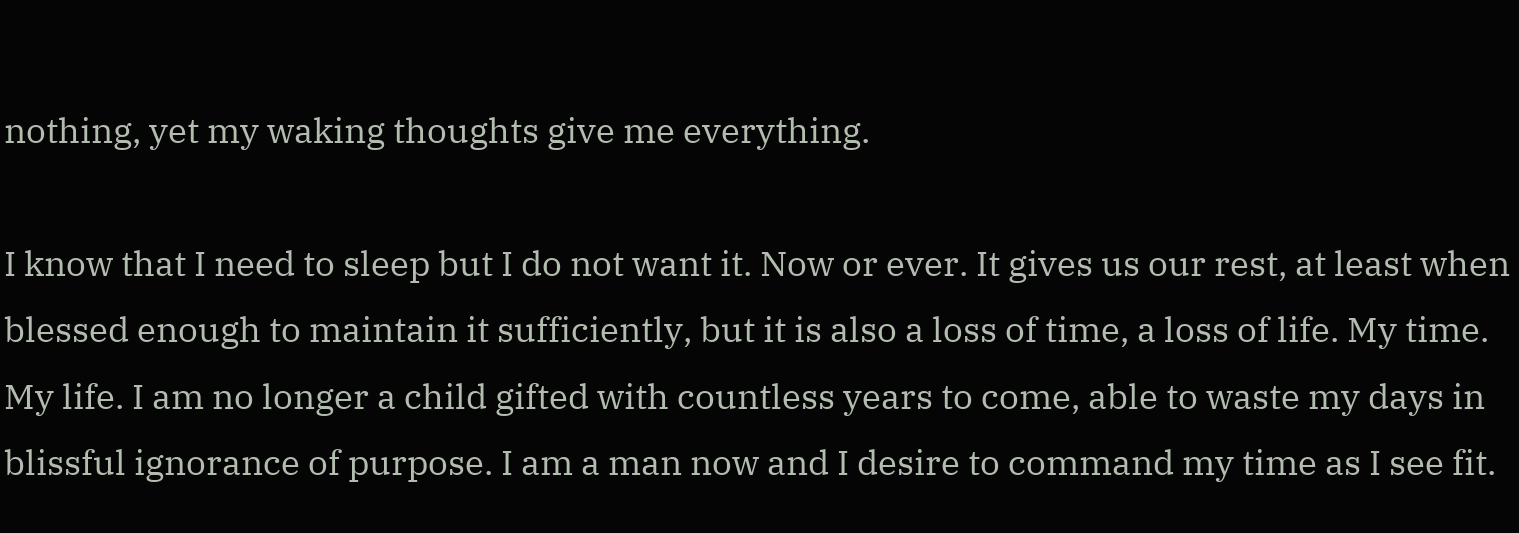nothing, yet my waking thoughts give me everything.

I know that I need to sleep but I do not want it. Now or ever. It gives us our rest, at least when blessed enough to maintain it sufficiently, but it is also a loss of time, a loss of life. My time. My life. I am no longer a child gifted with countless years to come, able to waste my days in blissful ignorance of purpose. I am a man now and I desire to command my time as I see fit.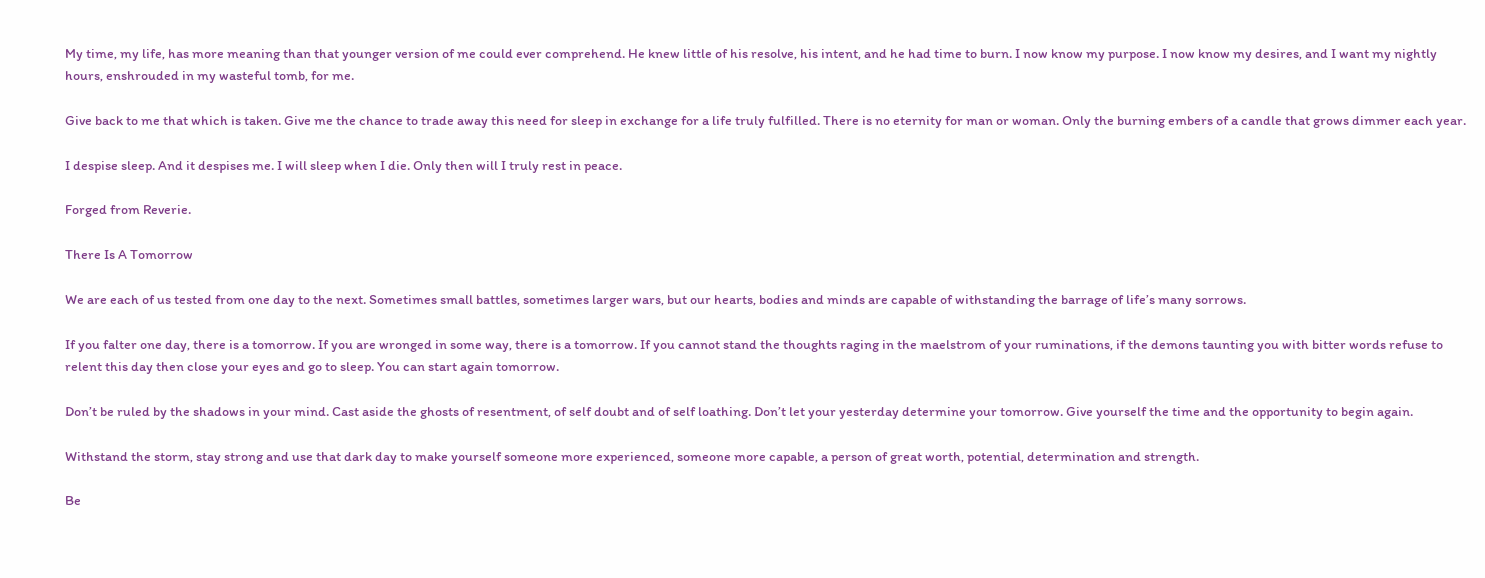My time, my life, has more meaning than that younger version of me could ever comprehend. He knew little of his resolve, his intent, and he had time to burn. I now know my purpose. I now know my desires, and I want my nightly hours, enshrouded in my wasteful tomb, for me.

Give back to me that which is taken. Give me the chance to trade away this need for sleep in exchange for a life truly fulfilled. There is no eternity for man or woman. Only the burning embers of a candle that grows dimmer each year.

I despise sleep. And it despises me. I will sleep when I die. Only then will I truly rest in peace.

Forged from Reverie.

There Is A Tomorrow

We are each of us tested from one day to the next. Sometimes small battles, sometimes larger wars, but our hearts, bodies and minds are capable of withstanding the barrage of life’s many sorrows.

If you falter one day, there is a tomorrow. If you are wronged in some way, there is a tomorrow. If you cannot stand the thoughts raging in the maelstrom of your ruminations, if the demons taunting you with bitter words refuse to relent this day then close your eyes and go to sleep. You can start again tomorrow.

Don’t be ruled by the shadows in your mind. Cast aside the ghosts of resentment, of self doubt and of self loathing. Don’t let your yesterday determine your tomorrow. Give yourself the time and the opportunity to begin again.

Withstand the storm, stay strong and use that dark day to make yourself someone more experienced, someone more capable, a person of great worth, potential, determination and strength.

Be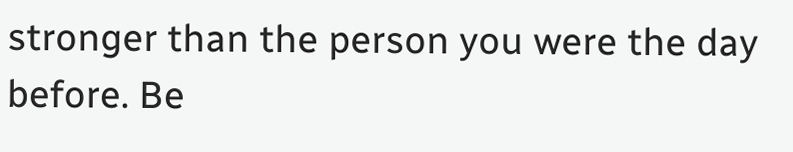stronger than the person you were the day before. Be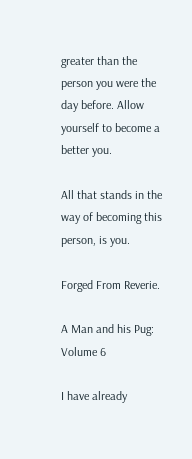greater than the person you were the day before. Allow yourself to become a better you.

All that stands in the way of becoming this person, is you.

Forged From Reverie.

A Man and his Pug: Volume 6

I have already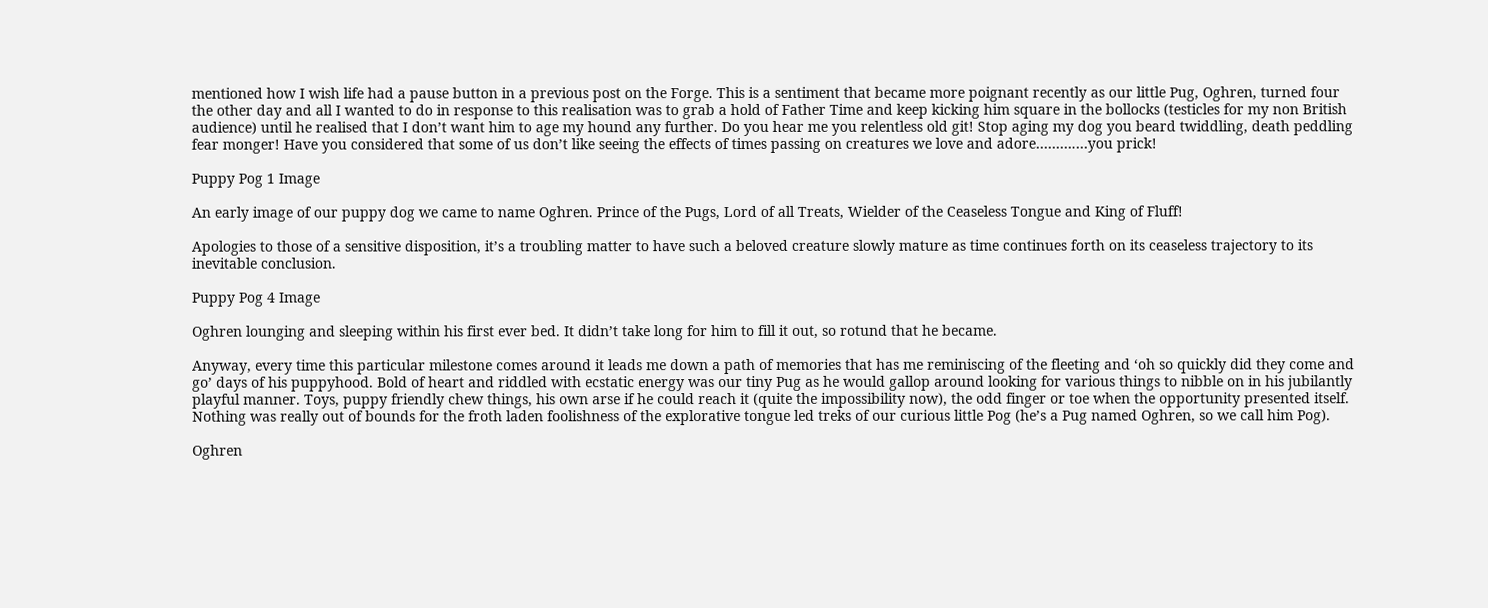mentioned how I wish life had a pause button in a previous post on the Forge. This is a sentiment that became more poignant recently as our little Pug, Oghren, turned four the other day and all I wanted to do in response to this realisation was to grab a hold of Father Time and keep kicking him square in the bollocks (testicles for my non British audience) until he realised that I don’t want him to age my hound any further. Do you hear me you relentless old git! Stop aging my dog you beard twiddling, death peddling fear monger! Have you considered that some of us don’t like seeing the effects of times passing on creatures we love and adore……….…you prick!

Puppy Pog 1 Image

An early image of our puppy dog we came to name Oghren. Prince of the Pugs, Lord of all Treats, Wielder of the Ceaseless Tongue and King of Fluff!

Apologies to those of a sensitive disposition, it’s a troubling matter to have such a beloved creature slowly mature as time continues forth on its ceaseless trajectory to its inevitable conclusion.

Puppy Pog 4 Image

Oghren lounging and sleeping within his first ever bed. It didn’t take long for him to fill it out, so rotund that he became.

Anyway, every time this particular milestone comes around it leads me down a path of memories that has me reminiscing of the fleeting and ‘oh so quickly did they come and go’ days of his puppyhood. Bold of heart and riddled with ecstatic energy was our tiny Pug as he would gallop around looking for various things to nibble on in his jubilantly playful manner. Toys, puppy friendly chew things, his own arse if he could reach it (quite the impossibility now), the odd finger or toe when the opportunity presented itself. Nothing was really out of bounds for the froth laden foolishness of the explorative tongue led treks of our curious little Pog (he’s a Pug named Oghren, so we call him Pog).

Oghren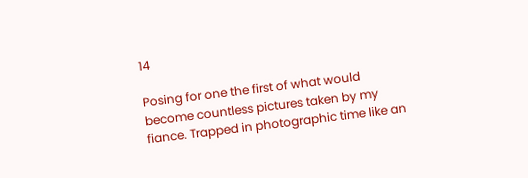14

Posing for one the first of what would become countless pictures taken by my fiance. Trapped in photographic time like an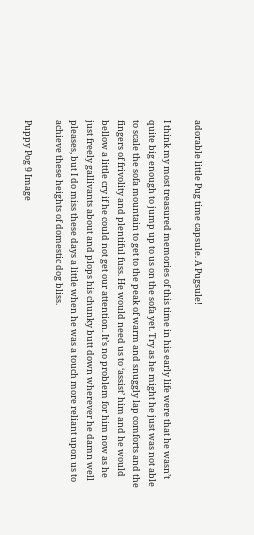adorable little Pug time capsule. A Pugsule!

I think my most treasured memories of this time in his early life were that he wasn’t quite big enough to jump up to us on the sofa yet. Try as he might he just was not able to scale the sofa mountain to get to the peak of warm and snuggly lap comforts and the fingers of frivolity and plentiful fuss. He would need us to ‘assist’ him and he would bellow a little cry if he could not get our attention. It’s no problem for him now as he just freely gallivants about and plops his chunky butt down wherever he damn well pleases, but I do miss these days a little when he was a touch more reliant upon us to achieve these heights of domestic dog bliss.

Puppy Pog 9 Image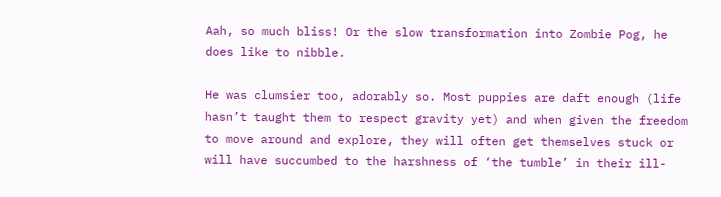Aah, so much bliss! Or the slow transformation into Zombie Pog, he does like to nibble.

He was clumsier too, adorably so. Most puppies are daft enough (life hasn’t taught them to respect gravity yet) and when given the freedom to move around and explore, they will often get themselves stuck or will have succumbed to the harshness of ‘the tumble’ in their ill-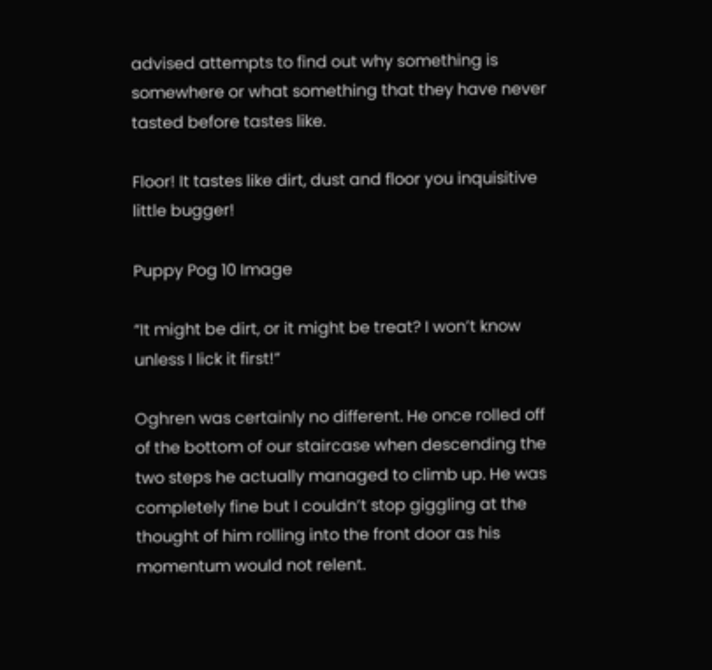advised attempts to find out why something is somewhere or what something that they have never tasted before tastes like.

Floor! It tastes like dirt, dust and floor you inquisitive little bugger!

Puppy Pog 10 Image

“It might be dirt, or it might be treat? I won’t know unless I lick it first!”

Oghren was certainly no different. He once rolled off of the bottom of our staircase when descending the two steps he actually managed to climb up. He was completely fine but I couldn’t stop giggling at the thought of him rolling into the front door as his momentum would not relent.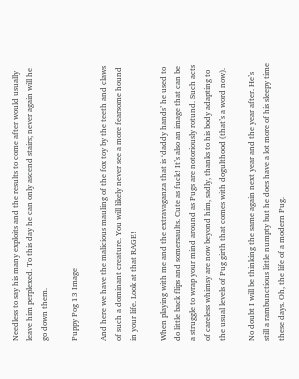Needless to say his many exploits and the results to come after would usually leave him perplexed. To this day he can only ascend stairs; never again will he go down them.

Puppy Pog 13 Image

And here we have the malicious mauling of the fox toy by the teeth and claws of such a dominant creature. You will likely never see a more fearsome hound in your life. Look at that RAGE!

When playing with me and the extravaganza that is ‘daddy hands’ he used to do little back flips and somersaults. Cute as fuck! It’s also an image that can be a struggle to wrap your mind around as Pugs are notoriously rotund. Such acts of careless whimsy are now beyond him, sadly, thanks to his body adapting to the usual levels of Pug girth that comes with dogulthood (that’s a word now).

No doubt I will be thinking the same again next year and the year after. He’s still a rambunctious little numpty but he does have a lot more of his sleepy time these days. Oh, the life of a modern Pug.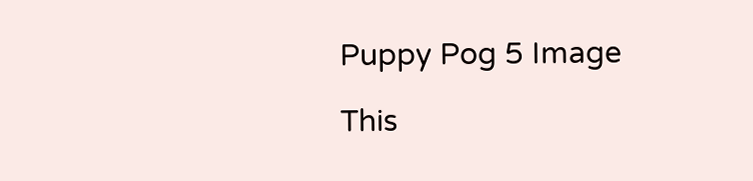Puppy Pog 5 Image

This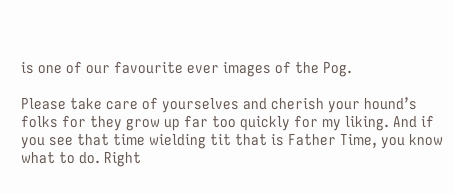is one of our favourite ever images of the Pog.

Please take care of yourselves and cherish your hound’s folks for they grow up far too quickly for my liking. And if you see that time wielding tit that is Father Time, you know what to do. Right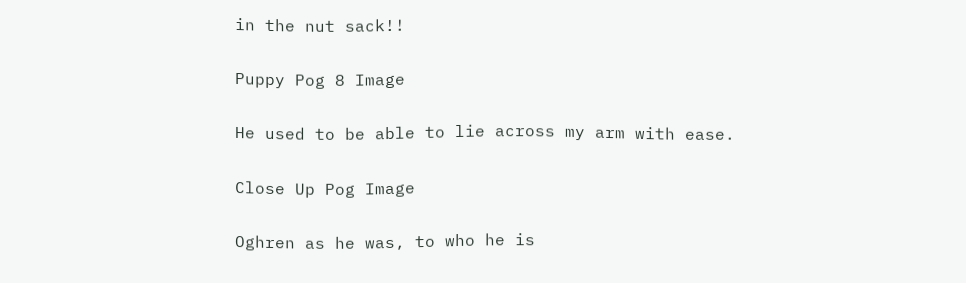in the nut sack!!

Puppy Pog 8 Image

He used to be able to lie across my arm with ease.

Close Up Pog Image

Oghren as he was, to who he is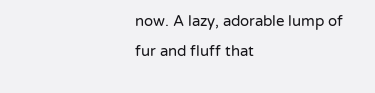now. A lazy, adorable lump of fur and fluff that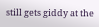still gets giddy at the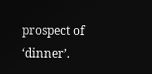prospect of ‘dinner’.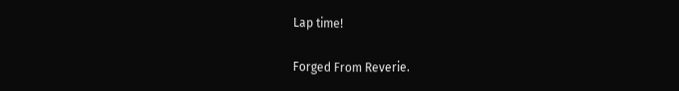Lap time!

Forged From Reverie.